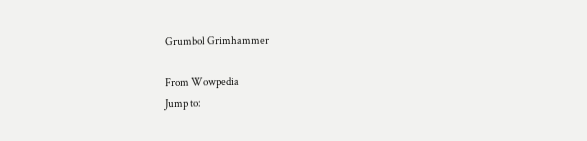Grumbol Grimhammer

From Wowpedia
Jump to: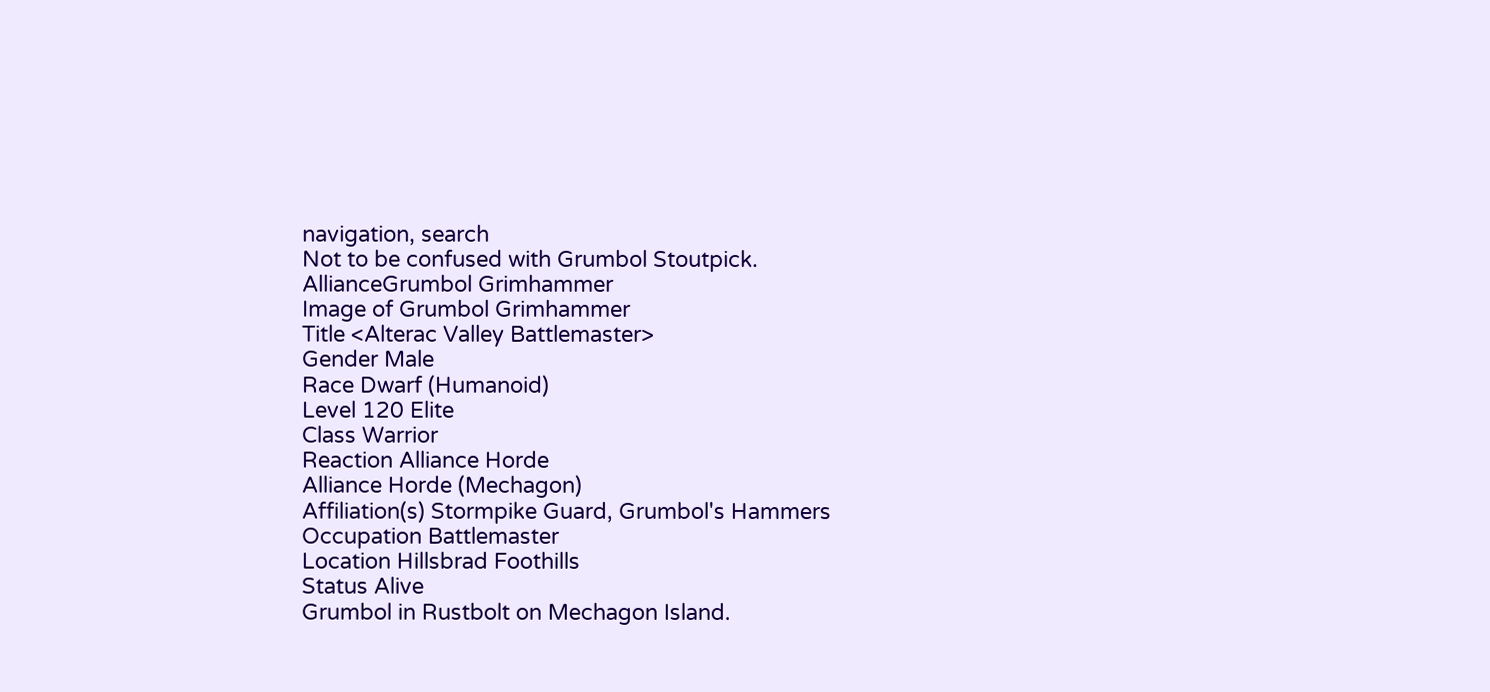navigation, search
Not to be confused with Grumbol Stoutpick.
AllianceGrumbol Grimhammer
Image of Grumbol Grimhammer
Title <Alterac Valley Battlemaster>
Gender Male
Race Dwarf (Humanoid)
Level 120 Elite
Class Warrior
Reaction Alliance Horde
Alliance Horde (Mechagon)
Affiliation(s) Stormpike Guard, Grumbol's Hammers
Occupation Battlemaster
Location Hillsbrad Foothills
Status Alive
Grumbol in Rustbolt on Mechagon Island.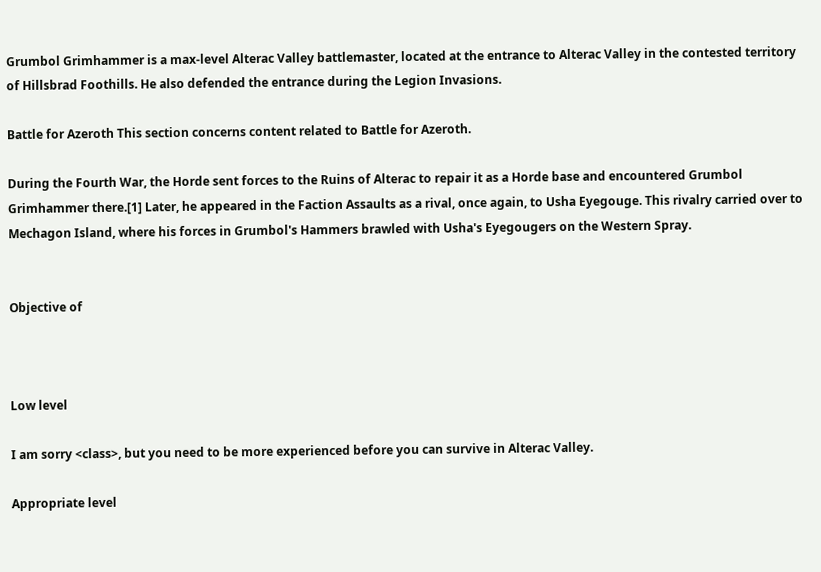Grumbol Grimhammer is a max-level Alterac Valley battlemaster, located at the entrance to Alterac Valley in the contested territory of Hillsbrad Foothills. He also defended the entrance during the Legion Invasions.

Battle for Azeroth This section concerns content related to Battle for Azeroth.

During the Fourth War, the Horde sent forces to the Ruins of Alterac to repair it as a Horde base and encountered Grumbol Grimhammer there.[1] Later, he appeared in the Faction Assaults as a rival, once again, to Usha Eyegouge. This rivalry carried over to Mechagon Island, where his forces in Grumbol's Hammers brawled with Usha's Eyegougers on the Western Spray.


Objective of



Low level

I am sorry <class>, but you need to be more experienced before you can survive in Alterac Valley.

Appropriate level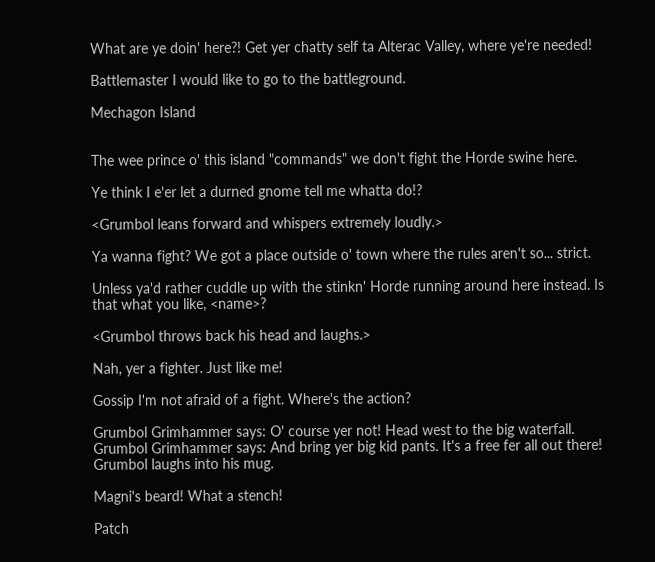What are ye doin' here?! Get yer chatty self ta Alterac Valley, where ye're needed!

Battlemaster I would like to go to the battleground.

Mechagon Island


The wee prince o' this island "commands" we don't fight the Horde swine here.

Ye think I e'er let a durned gnome tell me whatta do!?

<Grumbol leans forward and whispers extremely loudly.>

Ya wanna fight? We got a place outside o' town where the rules aren't so... strict.

Unless ya'd rather cuddle up with the stinkn' Horde running around here instead. Is that what you like, <name>?

<Grumbol throws back his head and laughs.>

Nah, yer a fighter. Just like me!

Gossip I'm not afraid of a fight. Where's the action?

Grumbol Grimhammer says: O' course yer not! Head west to the big waterfall.
Grumbol Grimhammer says: And bring yer big kid pants. It's a free fer all out there!
Grumbol laughs into his mug.

Magni's beard! What a stench!

Patch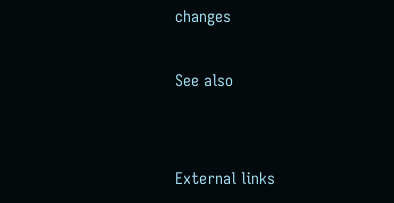changes

See also


External links